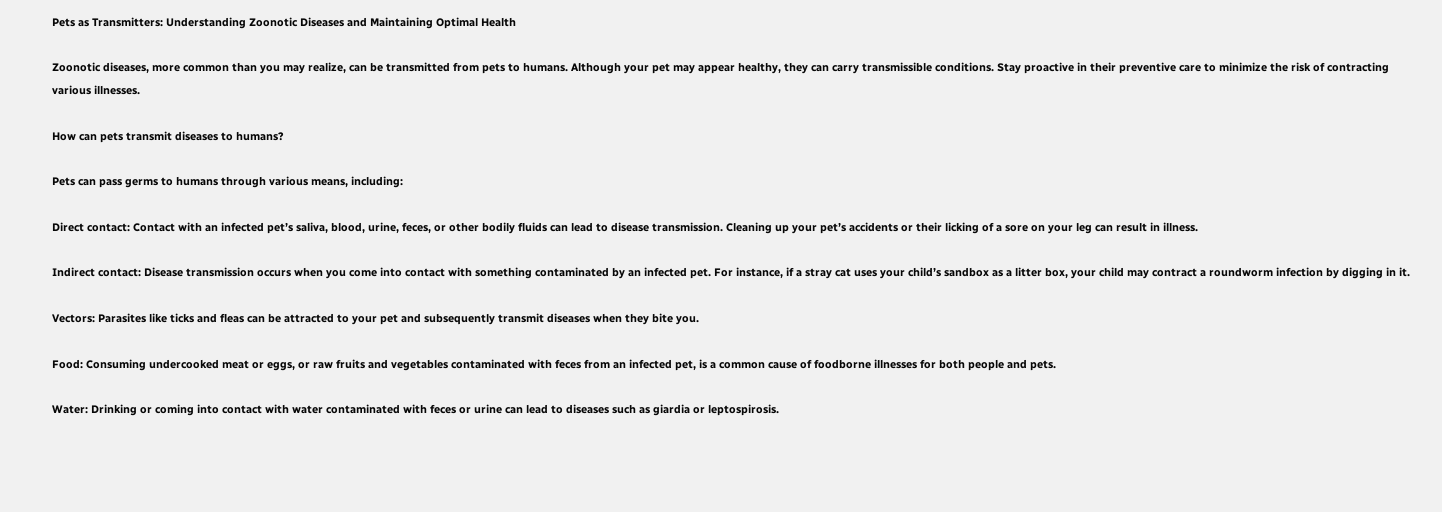Pets as Transmitters: Understanding Zoonotic Diseases and Maintaining Optimal Health

Zoonotic diseases, more common than you may realize, can be transmitted from pets to humans. Although your pet may appear healthy, they can carry transmissible conditions. Stay proactive in their preventive care to minimize the risk of contracting various illnesses.

How can pets transmit diseases to humans?

Pets can pass germs to humans through various means, including:

Direct contact: Contact with an infected pet’s saliva, blood, urine, feces, or other bodily fluids can lead to disease transmission. Cleaning up your pet’s accidents or their licking of a sore on your leg can result in illness.

Indirect contact: Disease transmission occurs when you come into contact with something contaminated by an infected pet. For instance, if a stray cat uses your child’s sandbox as a litter box, your child may contract a roundworm infection by digging in it.

Vectors: Parasites like ticks and fleas can be attracted to your pet and subsequently transmit diseases when they bite you.

Food: Consuming undercooked meat or eggs, or raw fruits and vegetables contaminated with feces from an infected pet, is a common cause of foodborne illnesses for both people and pets.

Water: Drinking or coming into contact with water contaminated with feces or urine can lead to diseases such as giardia or leptospirosis.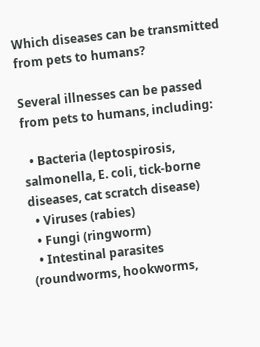Which diseases can be transmitted from pets to humans?

Several illnesses can be passed from pets to humans, including:

  • Bacteria (leptospirosis, salmonella, E. coli, tick-borne diseases, cat scratch disease)
  • Viruses (rabies)
  • Fungi (ringworm)
  • Intestinal parasites (roundworms, hookworms,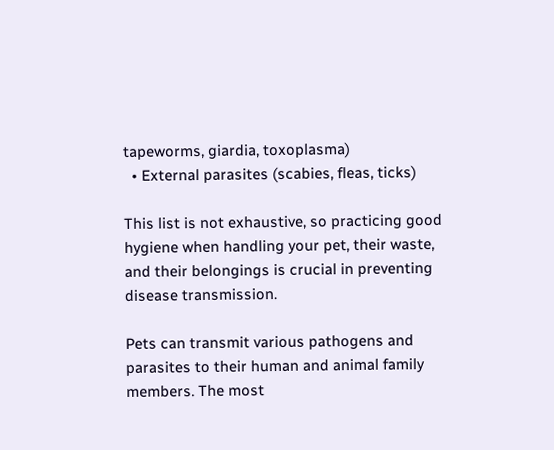tapeworms, giardia, toxoplasma)
  • External parasites (scabies, fleas, ticks)

This list is not exhaustive, so practicing good hygiene when handling your pet, their waste, and their belongings is crucial in preventing disease transmission.

Pets can transmit various pathogens and parasites to their human and animal family members. The most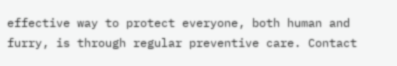effective way to protect everyone, both human and furry, is through regular preventive care. Contact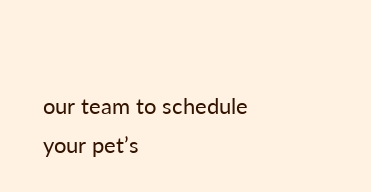our team to schedule your pet’s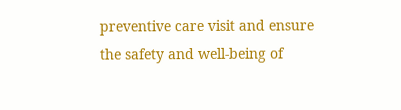preventive care visit and ensure the safety and well-being of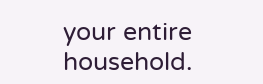your entire household.